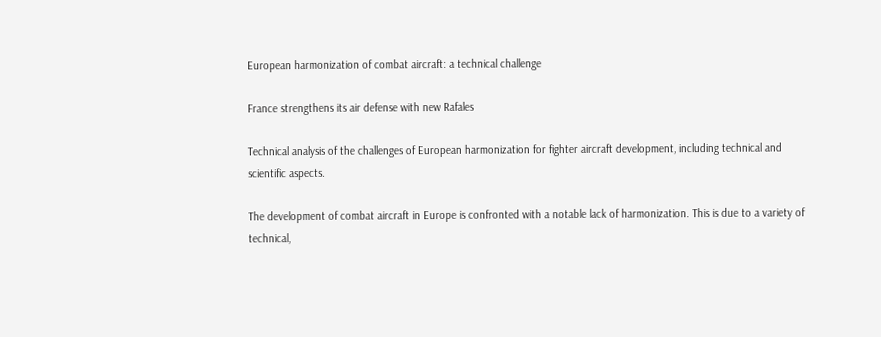European harmonization of combat aircraft: a technical challenge

France strengthens its air defense with new Rafales

Technical analysis of the challenges of European harmonization for fighter aircraft development, including technical and scientific aspects.

The development of combat aircraft in Europe is confronted with a notable lack of harmonization. This is due to a variety of technical,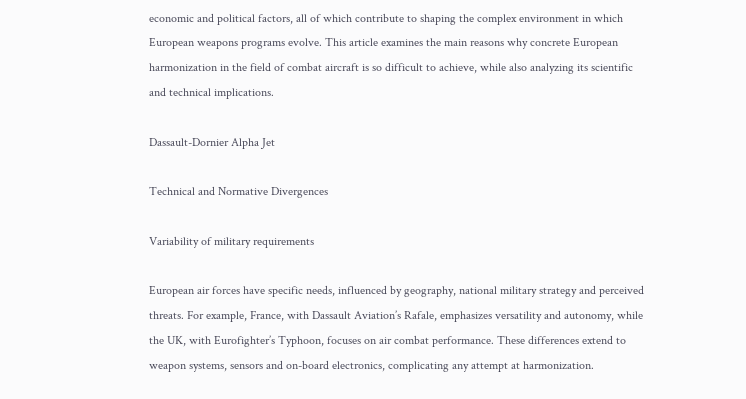economic and political factors, all of which contribute to shaping the complex environment in which European weapons programs evolve. This article examines the main reasons why concrete European harmonization in the field of combat aircraft is so difficult to achieve, while also analyzing its scientific and technical implications.

Dassault-Dornier Alpha Jet

Technical and Normative Divergences

Variability of military requirements

European air forces have specific needs, influenced by geography, national military strategy and perceived threats. For example, France, with Dassault Aviation’s Rafale, emphasizes versatility and autonomy, while the UK, with Eurofighter’s Typhoon, focuses on air combat performance. These differences extend to weapon systems, sensors and on-board electronics, complicating any attempt at harmonization.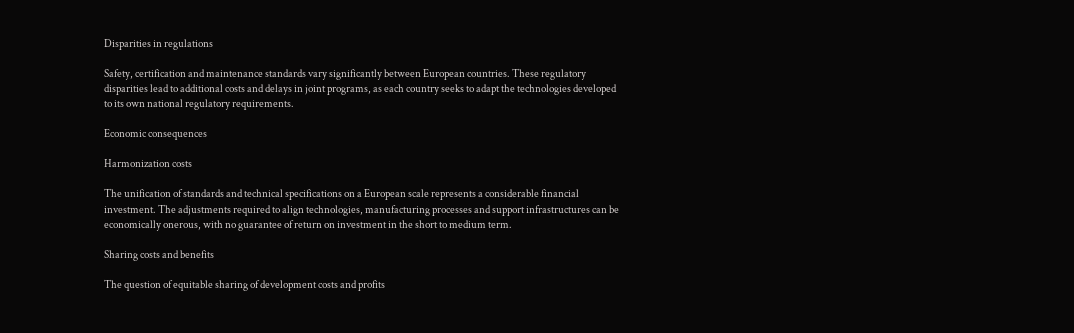Disparities in regulations

Safety, certification and maintenance standards vary significantly between European countries. These regulatory disparities lead to additional costs and delays in joint programs, as each country seeks to adapt the technologies developed to its own national regulatory requirements.

Economic consequences

Harmonization costs

The unification of standards and technical specifications on a European scale represents a considerable financial investment. The adjustments required to align technologies, manufacturing processes and support infrastructures can be economically onerous, with no guarantee of return on investment in the short to medium term.

Sharing costs and benefits

The question of equitable sharing of development costs and profits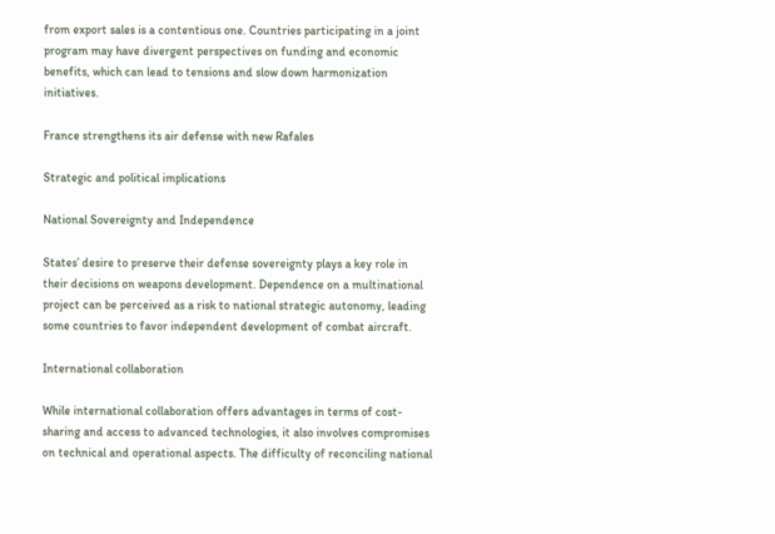from export sales is a contentious one. Countries participating in a joint program may have divergent perspectives on funding and economic benefits, which can lead to tensions and slow down harmonization initiatives.

France strengthens its air defense with new Rafales

Strategic and political implications

National Sovereignty and Independence

States’ desire to preserve their defense sovereignty plays a key role in their decisions on weapons development. Dependence on a multinational project can be perceived as a risk to national strategic autonomy, leading some countries to favor independent development of combat aircraft.

International collaboration

While international collaboration offers advantages in terms of cost-sharing and access to advanced technologies, it also involves compromises on technical and operational aspects. The difficulty of reconciling national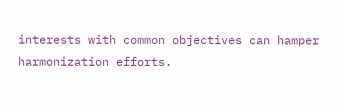interests with common objectives can hamper harmonization efforts.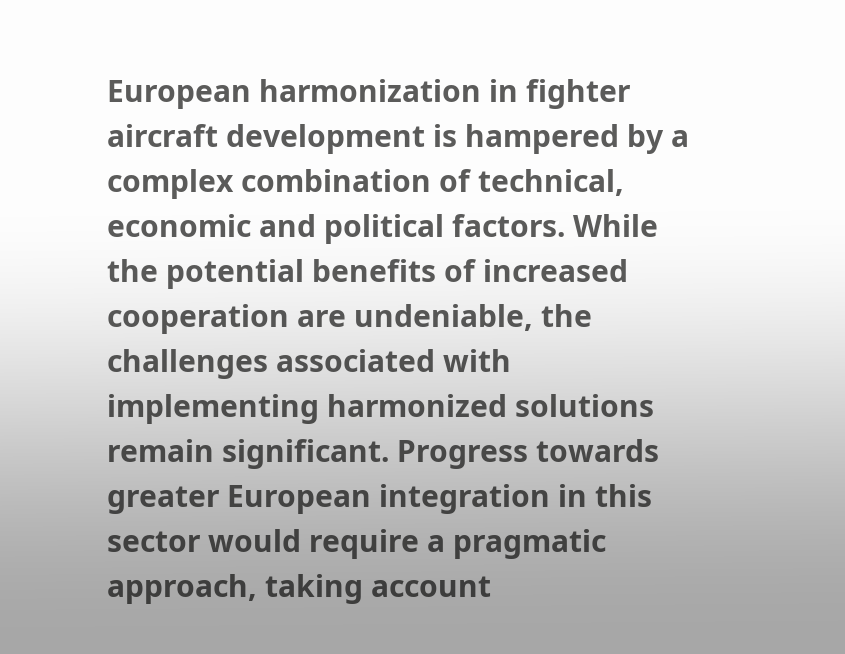European harmonization in fighter aircraft development is hampered by a complex combination of technical, economic and political factors. While the potential benefits of increased cooperation are undeniable, the challenges associated with implementing harmonized solutions remain significant. Progress towards greater European integration in this sector would require a pragmatic approach, taking account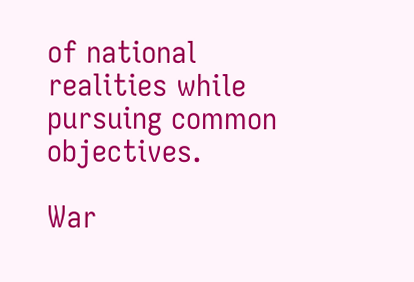of national realities while pursuing common objectives.

War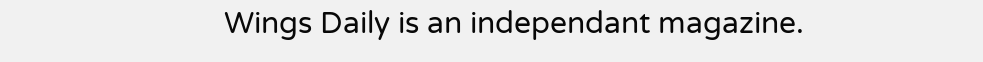Wings Daily is an independant magazine.